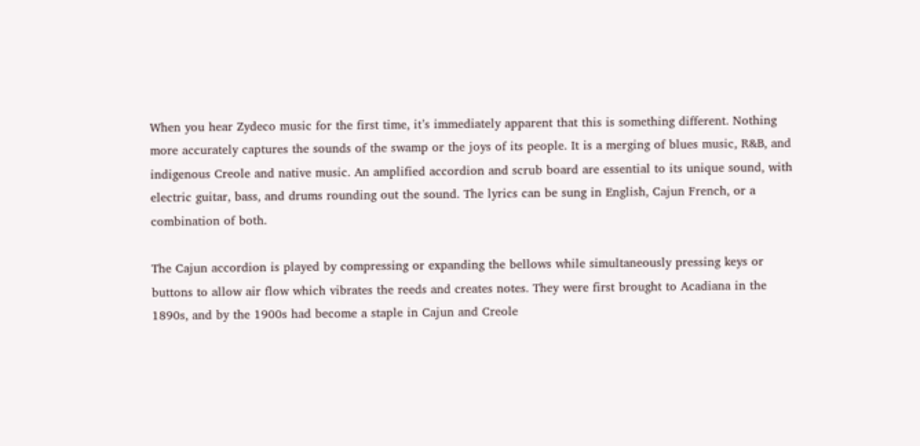When you hear Zydeco music for the first time, it’s immediately apparent that this is something different. Nothing more accurately captures the sounds of the swamp or the joys of its people. It is a merging of blues music, R&B, and indigenous Creole and native music. An amplified accordion and scrub board are essential to its unique sound, with electric guitar, bass, and drums rounding out the sound. The lyrics can be sung in English, Cajun French, or a combination of both.

The Cajun accordion is played by compressing or expanding the bellows while simultaneously pressing keys or buttons to allow air flow which vibrates the reeds and creates notes. They were first brought to Acadiana in the 1890s, and by the 1900s had become a staple in Cajun and Creole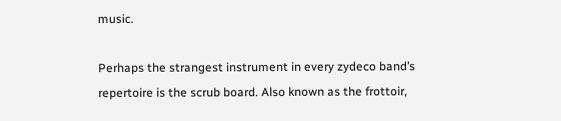music.

Perhaps the strangest instrument in every zydeco band’s repertoire is the scrub board. Also known as the frottoir,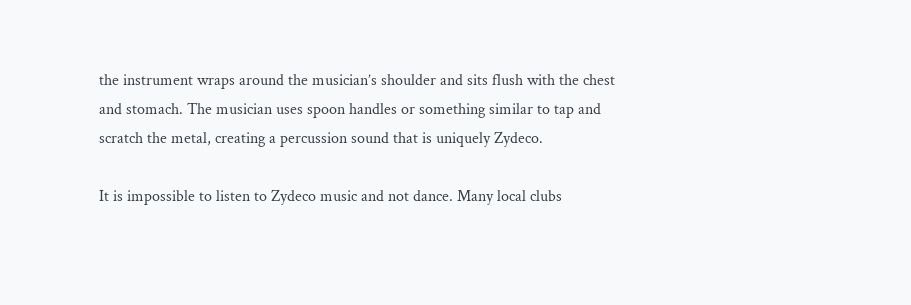the instrument wraps around the musician’s shoulder and sits flush with the chest and stomach. The musician uses spoon handles or something similar to tap and scratch the metal, creating a percussion sound that is uniquely Zydeco.

It is impossible to listen to Zydeco music and not dance. Many local clubs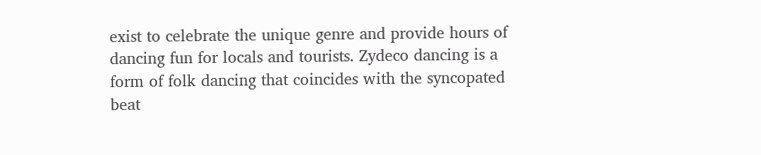exist to celebrate the unique genre and provide hours of dancing fun for locals and tourists. Zydeco dancing is a form of folk dancing that coincides with the syncopated beat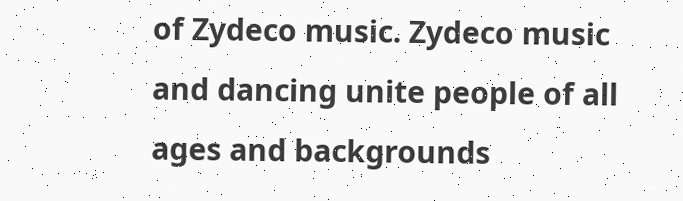of Zydeco music. Zydeco music and dancing unite people of all ages and backgrounds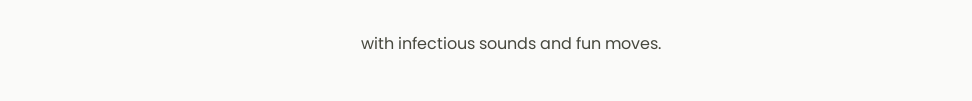with infectious sounds and fun moves.